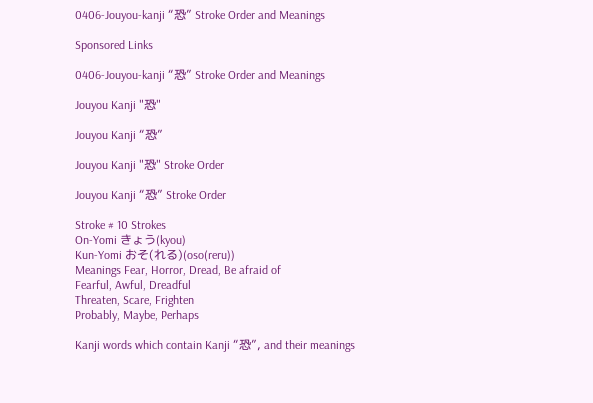0406-Jouyou-kanji “恐” Stroke Order and Meanings

Sponsored Links

0406-Jouyou-kanji “恐” Stroke Order and Meanings

Jouyou Kanji "恐"

Jouyou Kanji “恐”

Jouyou Kanji "恐" Stroke Order

Jouyou Kanji “恐” Stroke Order

Stroke # 10 Strokes
On-Yomi きょう(kyou)
Kun-Yomi おそ(れる)(oso(reru))
Meanings Fear, Horror, Dread, Be afraid of
Fearful, Awful, Dreadful
Threaten, Scare, Frighten
Probably, Maybe, Perhaps

Kanji words which contain Kanji “恐”, and their meanings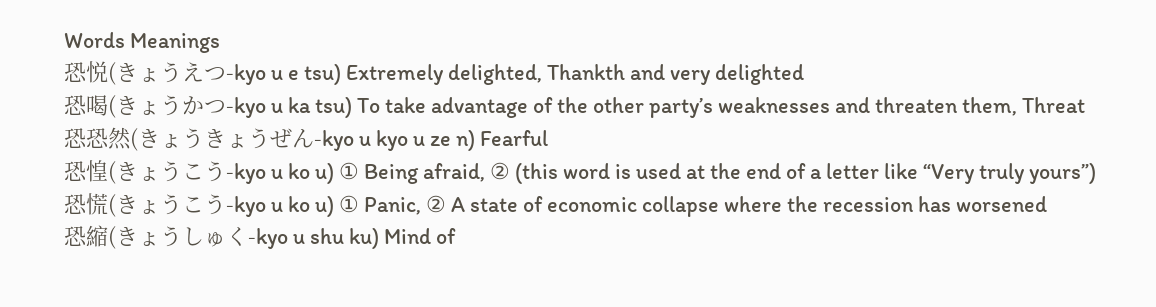Words Meanings
恐悦(きょうえつ-kyo u e tsu) Extremely delighted, Thankth and very delighted
恐喝(きょうかつ-kyo u ka tsu) To take advantage of the other party’s weaknesses and threaten them, Threat
恐恐然(きょうきょうぜん-kyo u kyo u ze n) Fearful
恐惶(きょうこう-kyo u ko u) ① Being afraid, ② (this word is used at the end of a letter like “Very truly yours”)
恐慌(きょうこう-kyo u ko u) ① Panic, ② A state of economic collapse where the recession has worsened
恐縮(きょうしゅく-kyo u shu ku) Mind of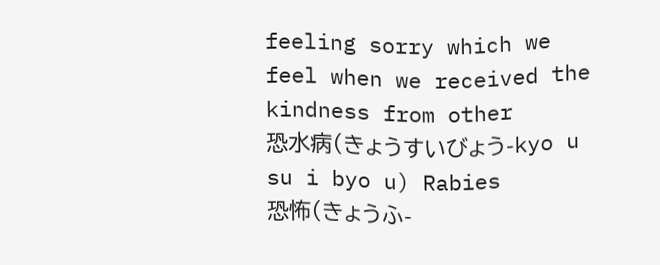feeling sorry which we feel when we received the kindness from other
恐水病(きょうすいびょう-kyo u su i byo u) Rabies
恐怖(きょうふ-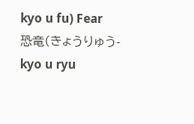kyo u fu) Fear
恐竜(きょうりゅう-kyo u ryu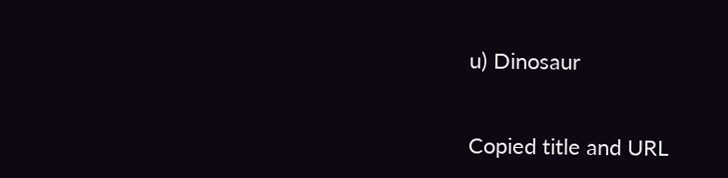u) Dinosaur


Copied title and URL